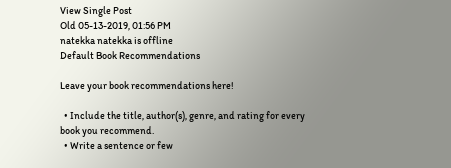View Single Post
Old 05-13-2019, 01:56 PM
natekka natekka is offline
Default Book Recommendations

Leave your book recommendations here!

  • Include the title, author(s), genre, and rating for every book you recommend.
  • Write a sentence or few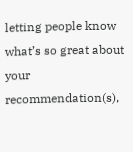letting people know what’s so great about your recommendation(s),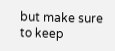but make sure to keep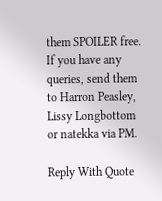them SPOILER free.
If you have any queries, send them to Harron Peasley, Lissy Longbottom or natekka via PM.

Reply With Quote